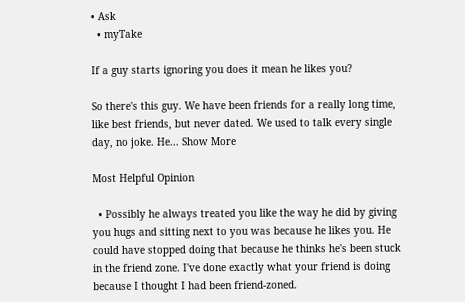• Ask
  • myTake

If a guy starts ignoring you does it mean he likes you?

So there's this guy. We have been friends for a really long time, like best friends, but never dated. We used to talk every single day, no joke. He... Show More

Most Helpful Opinion

  • Possibly he always treated you like the way he did by giving you hugs and sitting next to you was because he likes you. He could have stopped doing that because he thinks he's been stuck in the friend zone. I've done exactly what your friend is doing because I thought I had been friend-zoned.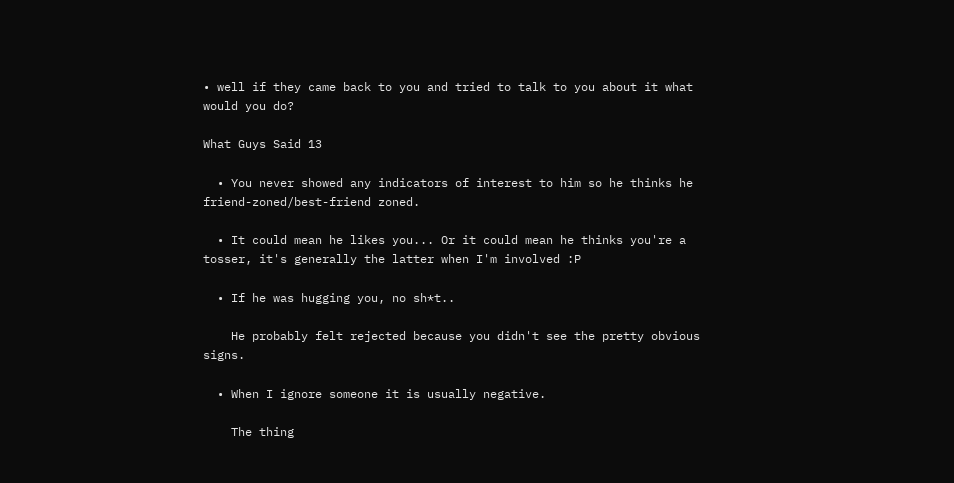• well if they came back to you and tried to talk to you about it what would you do?

What Guys Said 13

  • You never showed any indicators of interest to him so he thinks he friend-zoned/best-friend zoned.

  • It could mean he likes you... Or it could mean he thinks you're a tosser, it's generally the latter when I'm involved :P

  • If he was hugging you, no sh*t..

    He probably felt rejected because you didn't see the pretty obvious signs.

  • When I ignore someone it is usually negative.

    The thing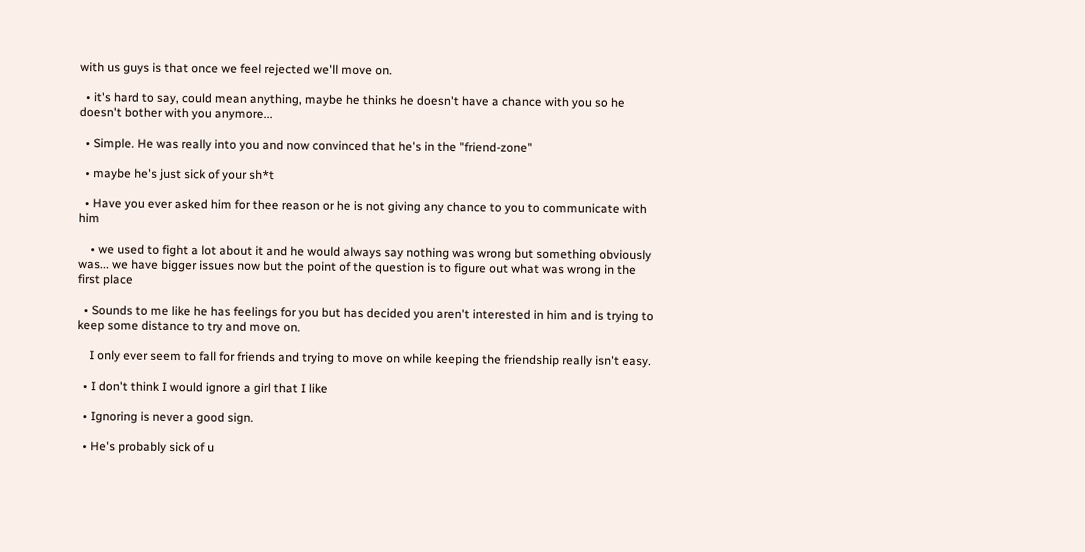with us guys is that once we feel rejected we'll move on.

  • it's hard to say, could mean anything, maybe he thinks he doesn't have a chance with you so he doesn't bother with you anymore...

  • Simple. He was really into you and now convinced that he's in the "friend-zone"

  • maybe he's just sick of your sh*t

  • Have you ever asked him for thee reason or he is not giving any chance to you to communicate with him

    • we used to fight a lot about it and he would always say nothing was wrong but something obviously was... we have bigger issues now but the point of the question is to figure out what was wrong in the first place

  • Sounds to me like he has feelings for you but has decided you aren't interested in him and is trying to keep some distance to try and move on.

    I only ever seem to fall for friends and trying to move on while keeping the friendship really isn't easy.

  • I don't think I would ignore a girl that I like

  • Ignoring is never a good sign.

  • He's probably sick of u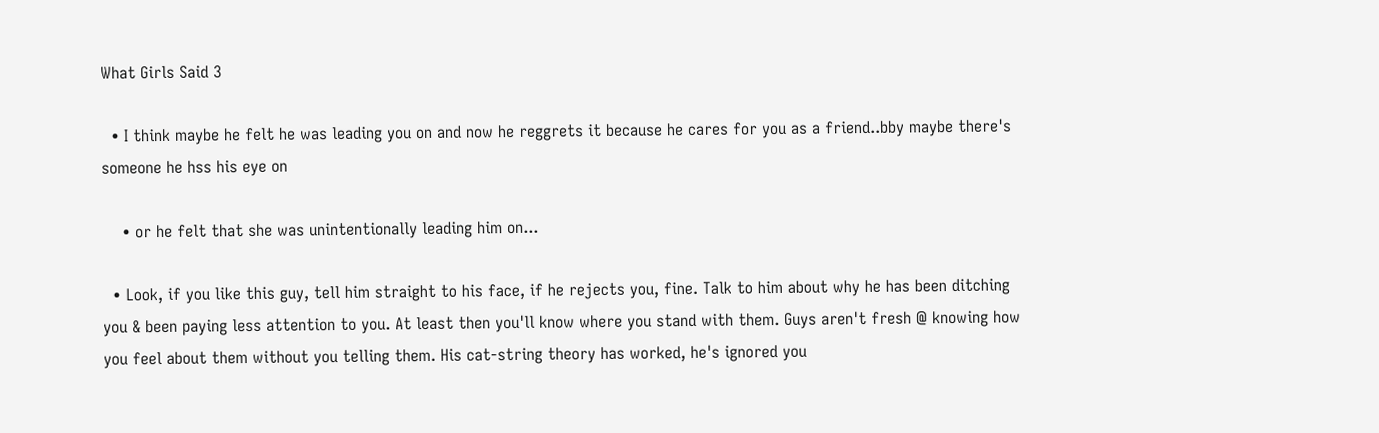What Girls Said 3

  • I think maybe he felt he was leading you on and now he reggrets it because he cares for you as a friend..bby maybe there's someone he hss his eye on

    • or he felt that she was unintentionally leading him on...

  • Look, if you like this guy, tell him straight to his face, if he rejects you, fine. Talk to him about why he has been ditching you & been paying less attention to you. At least then you'll know where you stand with them. Guys aren't fresh @ knowing how you feel about them without you telling them. His cat-string theory has worked, he's ignored you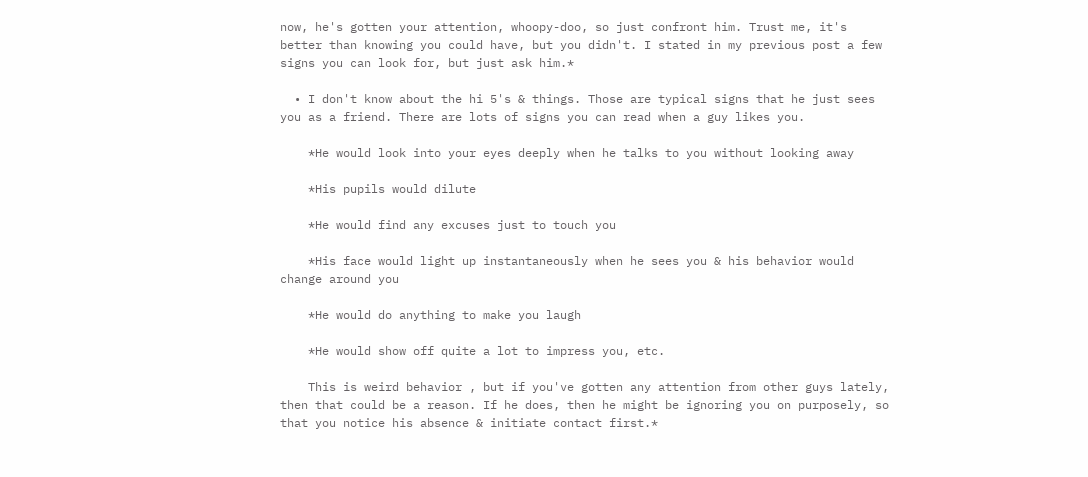now, he's gotten your attention, whoopy-doo, so just confront him. Trust me, it's better than knowing you could have, but you didn't. I stated in my previous post a few signs you can look for, but just ask him.*

  • I don't know about the hi 5's & things. Those are typical signs that he just sees you as a friend. There are lots of signs you can read when a guy likes you.

    *He would look into your eyes deeply when he talks to you without looking away

    *His pupils would dilute

    *He would find any excuses just to touch you

    *His face would light up instantaneously when he sees you & his behavior would change around you

    *He would do anything to make you laugh

    *He would show off quite a lot to impress you, etc.

    This is weird behavior , but if you've gotten any attention from other guys lately, then that could be a reason. If he does, then he might be ignoring you on purposely, so that you notice his absence & initiate contact first.*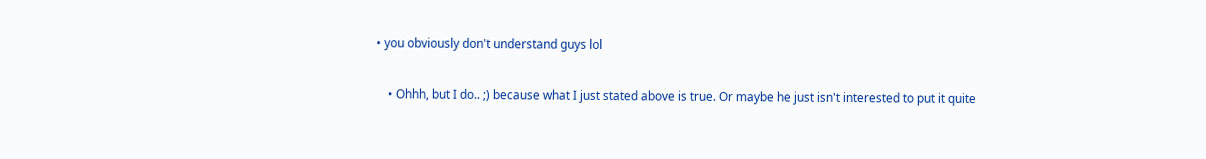• you obviously don't understand guys lol

    • Ohhh, but I do.. ;) because what I just stated above is true. Or maybe he just isn't interested to put it quite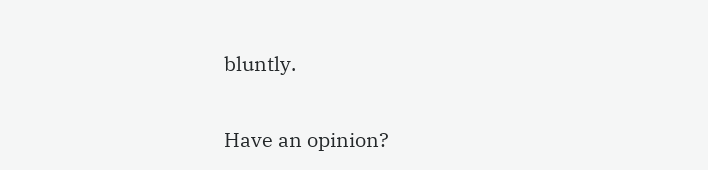bluntly.

Have an opinion?